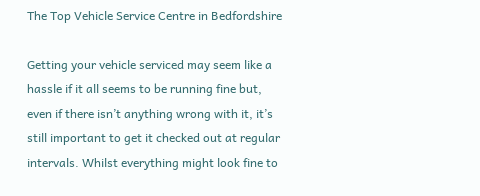The Top Vehicle Service Centre in Bedfordshire

Getting your vehicle serviced may seem like a hassle if it all seems to be running fine but, even if there isn’t anything wrong with it, it’s still important to get it checked out at regular intervals. Whilst everything might look fine to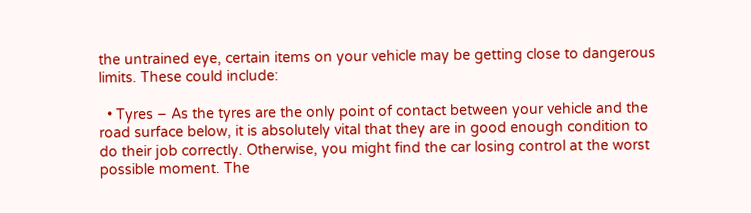the untrained eye, certain items on your vehicle may be getting close to dangerous limits. These could include:

  • Tyres – As the tyres are the only point of contact between your vehicle and the road surface below, it is absolutely vital that they are in good enough condition to do their job correctly. Otherwise, you might find the car losing control at the worst possible moment. The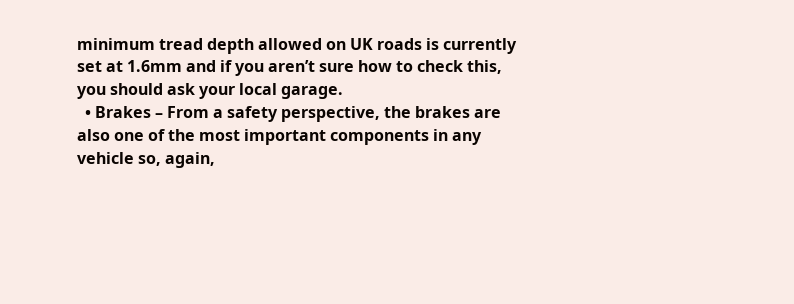minimum tread depth allowed on UK roads is currently set at 1.6mm and if you aren’t sure how to check this, you should ask your local garage.
  • Brakes – From a safety perspective, the brakes are also one of the most important components in any vehicle so, again,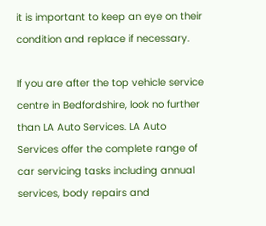it is important to keep an eye on their condition and replace if necessary.

If you are after the top vehicle service centre in Bedfordshire, look no further than LA Auto Services. LA Auto Services offer the complete range of car servicing tasks including annual services, body repairs and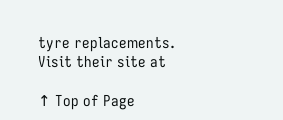tyre replacements. Visit their site at

↑ Top of Page